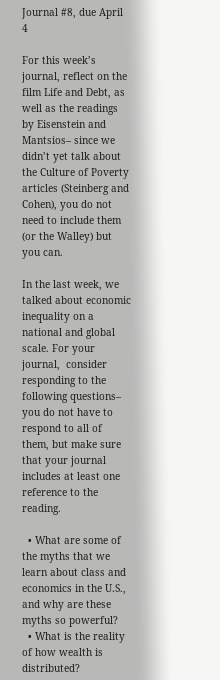Journal #8, due April 4

For this week’s journal, reflect on the film Life and Debt, as well as the readings by Eisenstein and Mantsios– since we didn’t yet talk about the Culture of Poverty articles (Steinberg and Cohen), you do not need to include them (or the Walley) but you can.

In the last week, we talked about economic inequality on a national and global scale. For your journal,  consider responding to the following questions– you do not have to respond to all of them, but make sure that your journal includes at least one reference to the reading.

  • What are some of the myths that we learn about class and economics in the U.S., and why are these myths so powerful?
  • What is the reality of how wealth is distributed?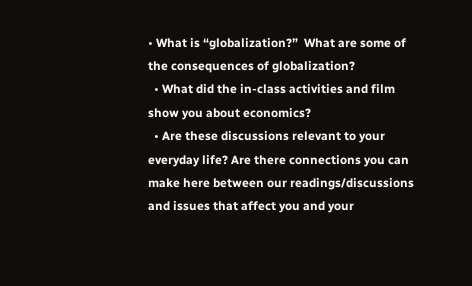• What is “globalization?”  What are some of the consequences of globalization?
  • What did the in-class activities and film show you about economics?
  • Are these discussions relevant to your everyday life? Are there connections you can make here between our readings/discussions and issues that affect you and your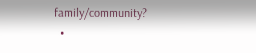family/community?
  •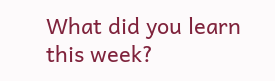What did you learn this week?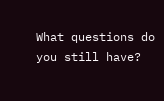What questions do you still have?